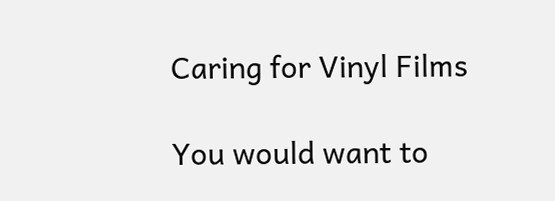Caring for Vinyl Films

You would want to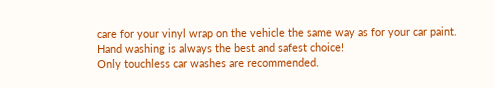care for your vinyl wrap on the vehicle the same way as for your car paint.
Hand washing is always the best and safest choice!
Only touchless car washes are recommended.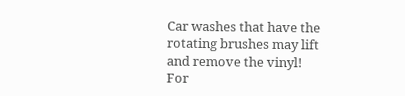Car washes that have the rotating brushes may lift and remove the vinyl!
For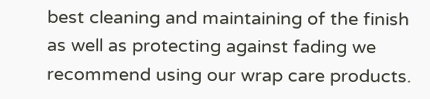best cleaning and maintaining of the finish as well as protecting against fading we recommend using our wrap care products.